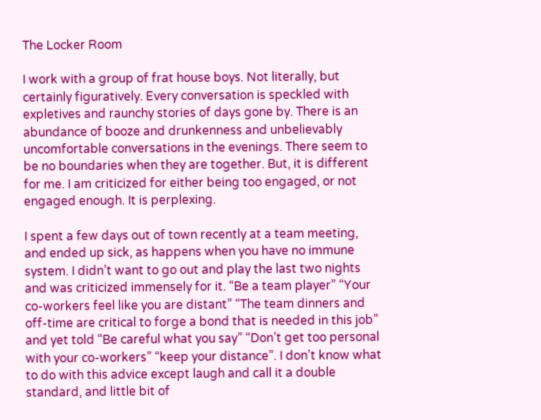The Locker Room

I work with a group of frat house boys. Not literally, but certainly figuratively. Every conversation is speckled with expletives and raunchy stories of days gone by. There is an abundance of booze and drunkenness and unbelievably uncomfortable conversations in the evenings. There seem to be no boundaries when they are together. But, it is different for me. I am criticized for either being too engaged, or not engaged enough. It is perplexing.

I spent a few days out of town recently at a team meeting, and ended up sick, as happens when you have no immune system. I didn’t want to go out and play the last two nights and was criticized immensely for it. “Be a team player” “Your co-workers feel like you are distant” “The team dinners and off-time are critical to forge a bond that is needed in this job” and yet told “Be careful what you say” “Don’t get too personal with your co-workers” “keep your distance”. I don’t know what to do with this advice except laugh and call it a double standard, and little bit of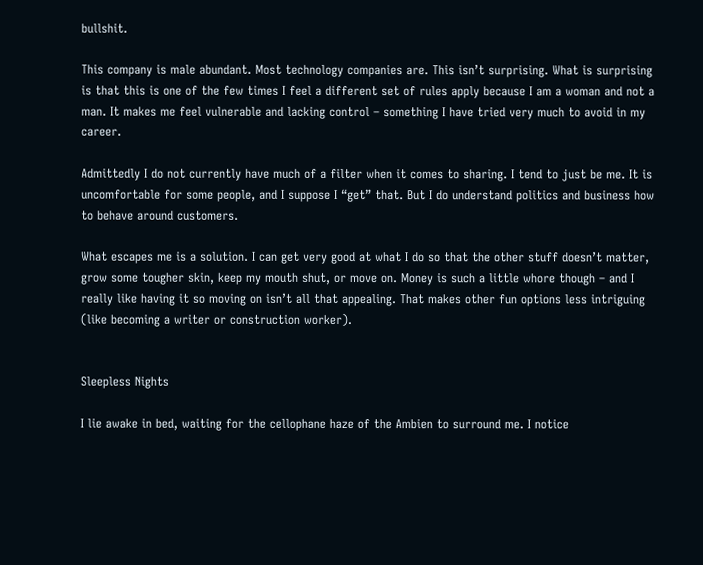bullshit.

This company is male abundant. Most technology companies are. This isn’t surprising. What is surprising is that this is one of the few times I feel a different set of rules apply because I am a woman and not a man. It makes me feel vulnerable and lacking control – something I have tried very much to avoid in my career.

Admittedly I do not currently have much of a filter when it comes to sharing. I tend to just be me. It is uncomfortable for some people, and I suppose I “get” that. But I do understand politics and business how to behave around customers.

What escapes me is a solution. I can get very good at what I do so that the other stuff doesn’t matter, grow some tougher skin, keep my mouth shut, or move on. Money is such a little whore though – and I really like having it so moving on isn’t all that appealing. That makes other fun options less intriguing (like becoming a writer or construction worker).


Sleepless Nights

I lie awake in bed, waiting for the cellophane haze of the Ambien to surround me. I notice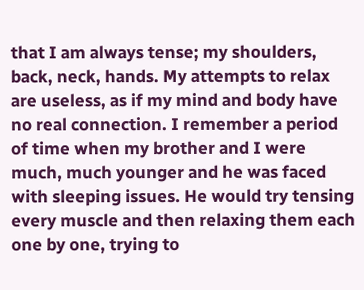that I am always tense; my shoulders, back, neck, hands. My attempts to relax are useless, as if my mind and body have no real connection. I remember a period of time when my brother and I were much, much younger and he was faced with sleeping issues. He would try tensing every muscle and then relaxing them each one by one, trying to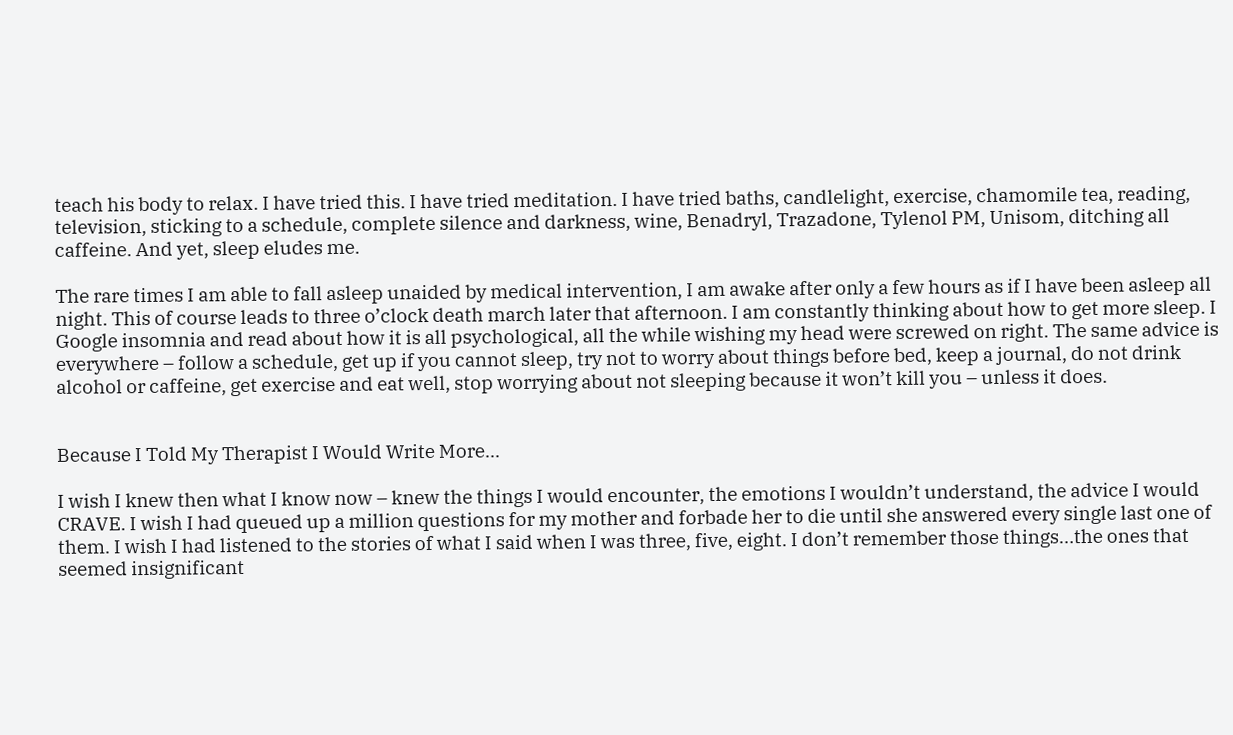teach his body to relax. I have tried this. I have tried meditation. I have tried baths, candlelight, exercise, chamomile tea, reading, television, sticking to a schedule, complete silence and darkness, wine, Benadryl, Trazadone, Tylenol PM, Unisom, ditching all caffeine. And yet, sleep eludes me.

The rare times I am able to fall asleep unaided by medical intervention, I am awake after only a few hours as if I have been asleep all night. This of course leads to three o’clock death march later that afternoon. I am constantly thinking about how to get more sleep. I Google insomnia and read about how it is all psychological, all the while wishing my head were screwed on right. The same advice is everywhere – follow a schedule, get up if you cannot sleep, try not to worry about things before bed, keep a journal, do not drink alcohol or caffeine, get exercise and eat well, stop worrying about not sleeping because it won’t kill you – unless it does.


Because I Told My Therapist I Would Write More...

I wish I knew then what I know now – knew the things I would encounter, the emotions I wouldn’t understand, the advice I would CRAVE. I wish I had queued up a million questions for my mother and forbade her to die until she answered every single last one of them. I wish I had listened to the stories of what I said when I was three, five, eight. I don’t remember those things…the ones that seemed insignificant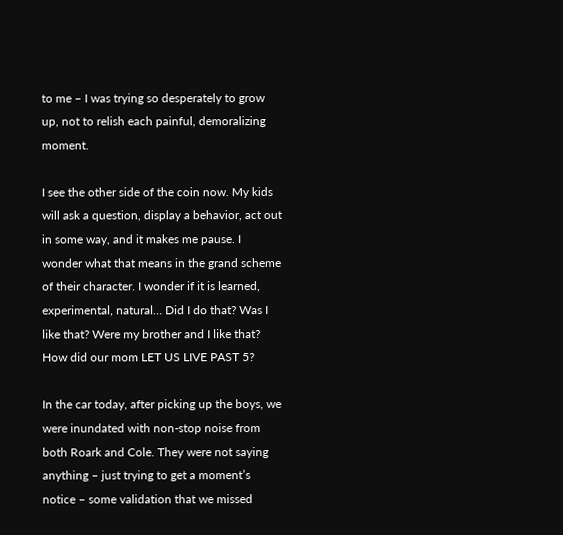to me – I was trying so desperately to grow up, not to relish each painful, demoralizing moment.

I see the other side of the coin now. My kids will ask a question, display a behavior, act out in some way, and it makes me pause. I wonder what that means in the grand scheme of their character. I wonder if it is learned, experimental, natural… Did I do that? Was I like that? Were my brother and I like that? How did our mom LET US LIVE PAST 5?

In the car today, after picking up the boys, we were inundated with non-stop noise from both Roark and Cole. They were not saying anything – just trying to get a moment’s notice – some validation that we missed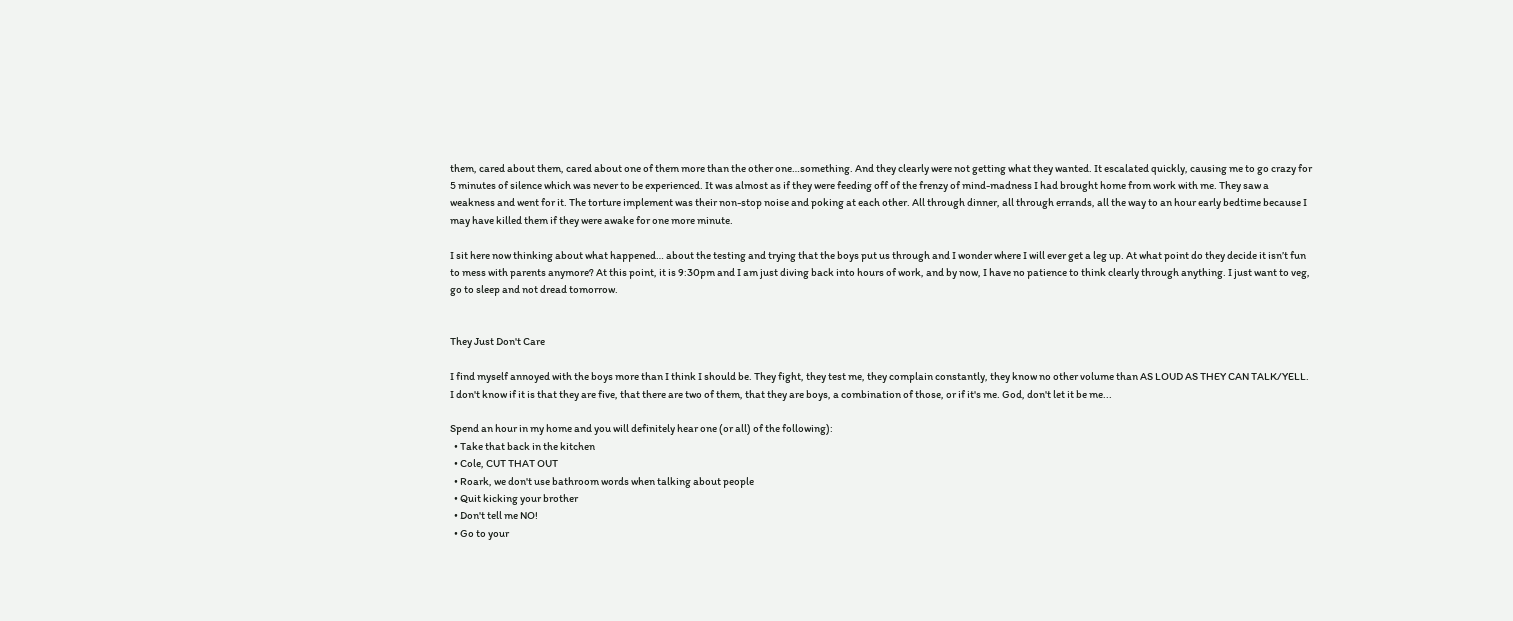them, cared about them, cared about one of them more than the other one…something. And they clearly were not getting what they wanted. It escalated quickly, causing me to go crazy for 5 minutes of silence which was never to be experienced. It was almost as if they were feeding off of the frenzy of mind-madness I had brought home from work with me. They saw a weakness and went for it. The torture implement was their non-stop noise and poking at each other. All through dinner, all through errands, all the way to an hour early bedtime because I may have killed them if they were awake for one more minute.

I sit here now thinking about what happened… about the testing and trying that the boys put us through and I wonder where I will ever get a leg up. At what point do they decide it isn’t fun to mess with parents anymore? At this point, it is 9:30pm and I am just diving back into hours of work, and by now, I have no patience to think clearly through anything. I just want to veg, go to sleep and not dread tomorrow.


They Just Don't Care

I find myself annoyed with the boys more than I think I should be. They fight, they test me, they complain constantly, they know no other volume than AS LOUD AS THEY CAN TALK/YELL. I don't know if it is that they are five, that there are two of them, that they are boys, a combination of those, or if it's me. God, don't let it be me...

Spend an hour in my home and you will definitely hear one (or all) of the following):
  • Take that back in the kitchen
  • Cole, CUT THAT OUT
  • Roark, we don't use bathroom words when talking about people
  • Quit kicking your brother
  • Don't tell me NO!
  • Go to your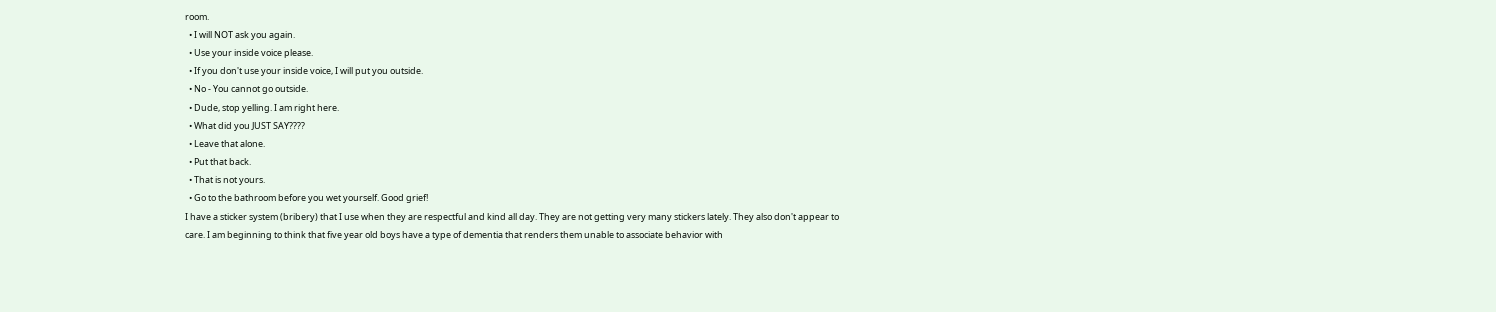room.
  • I will NOT ask you again.
  • Use your inside voice please.
  • If you don't use your inside voice, I will put you outside.
  • No - You cannot go outside.
  • Dude, stop yelling. I am right here.
  • What did you JUST SAY????
  • Leave that alone.
  • Put that back.
  • That is not yours.
  • Go to the bathroom before you wet yourself. Good grief!
I have a sticker system (bribery) that I use when they are respectful and kind all day. They are not getting very many stickers lately. They also don't appear to care. I am beginning to think that five year old boys have a type of dementia that renders them unable to associate behavior with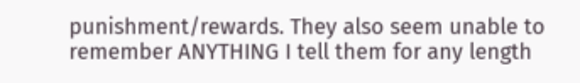punishment/rewards. They also seem unable to remember ANYTHING I tell them for any length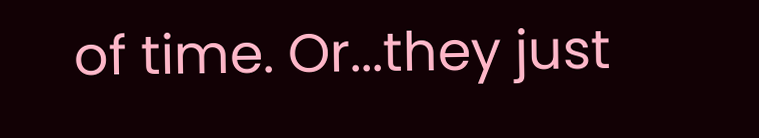of time. Or...they just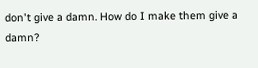don't give a damn. How do I make them give a damn?